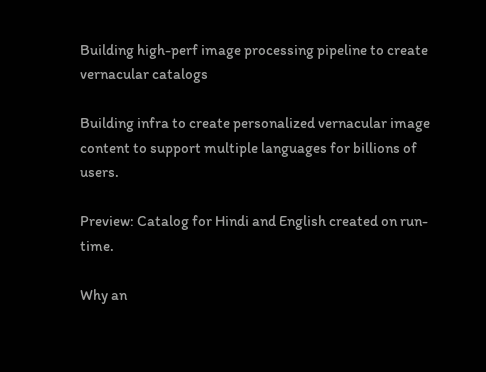Building high-perf image processing pipeline to create vernacular catalogs

Building infra to create personalized vernacular image content to support multiple languages for billions of users.

Preview: Catalog for Hindi and English created on run-time.

Why an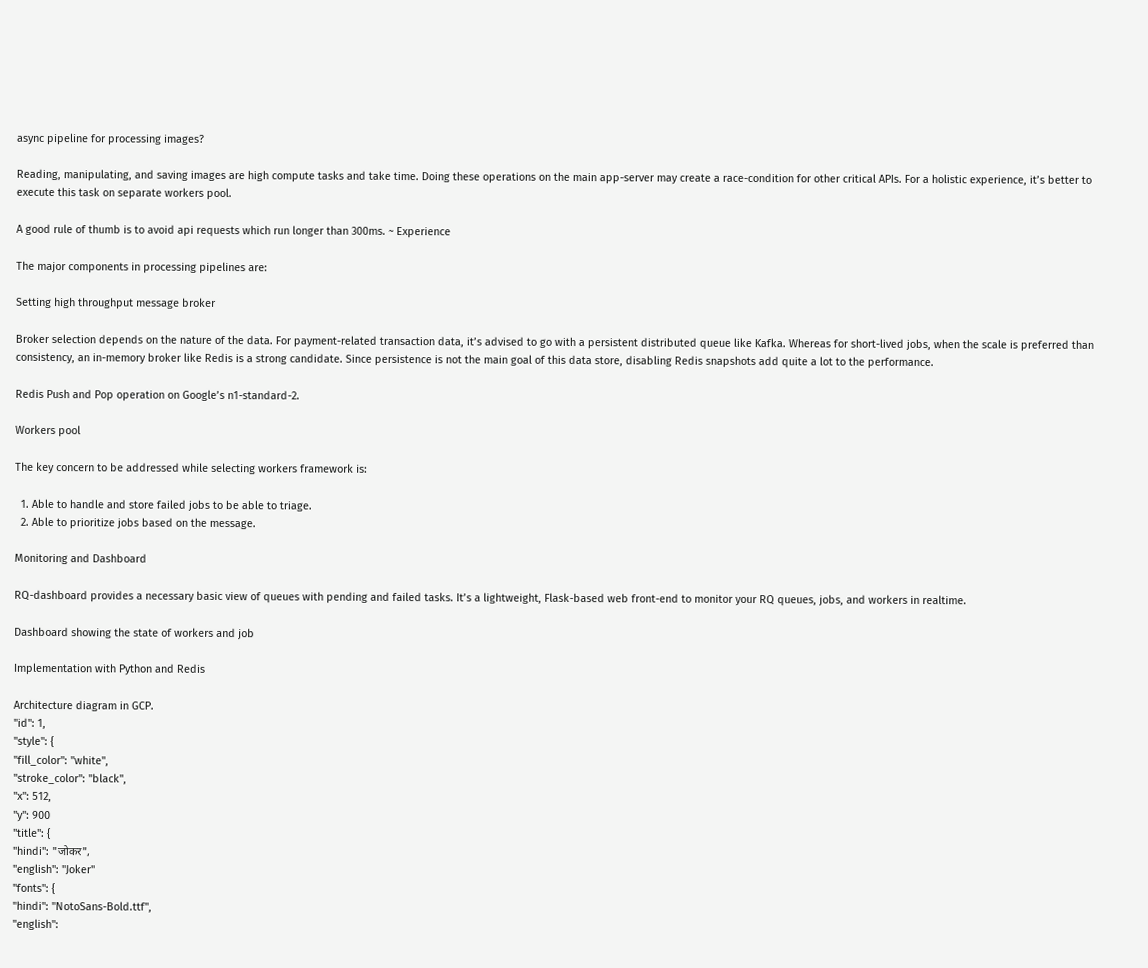async pipeline for processing images?

Reading, manipulating, and saving images are high compute tasks and take time. Doing these operations on the main app-server may create a race-condition for other critical APIs. For a holistic experience, it’s better to execute this task on separate workers pool.

A good rule of thumb is to avoid api requests which run longer than 300ms. ~ Experience

The major components in processing pipelines are:

Setting high throughput message broker

Broker selection depends on the nature of the data. For payment-related transaction data, it’s advised to go with a persistent distributed queue like Kafka. Whereas for short-lived jobs, when the scale is preferred than consistency, an in-memory broker like Redis is a strong candidate. Since persistence is not the main goal of this data store, disabling Redis snapshots add quite a lot to the performance.

Redis Push and Pop operation on Google’s n1-standard-2.

Workers pool

The key concern to be addressed while selecting workers framework is:

  1. Able to handle and store failed jobs to be able to triage.
  2. Able to prioritize jobs based on the message.

Monitoring and Dashboard

RQ-dashboard provides a necessary basic view of queues with pending and failed tasks. It’s a lightweight, Flask-based web front-end to monitor your RQ queues, jobs, and workers in realtime.

Dashboard showing the state of workers and job

Implementation with Python and Redis

Architecture diagram in GCP.
"id": 1,
"style": {
"fill_color": "white",
"stroke_color": "black",
"x": 512,
"y": 900
"title": {
"hindi": "जोकर",
"english": "Joker"
"fonts": {
"hindi": "NotoSans-Bold.ttf",
"english":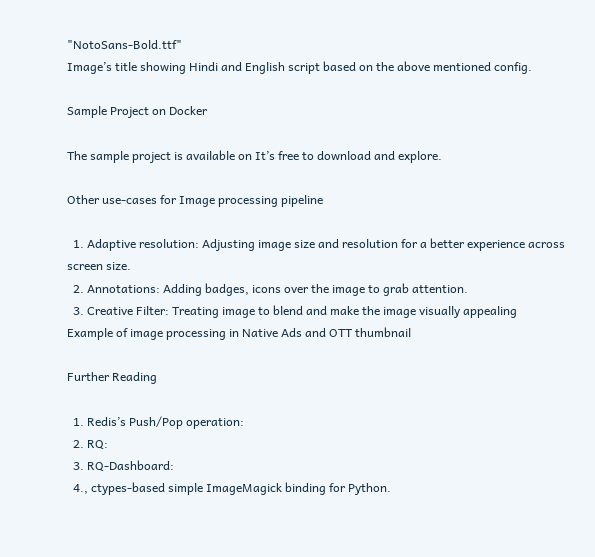"NotoSans-Bold.ttf"
Image’s title showing Hindi and English script based on the above mentioned config.

Sample Project on Docker

The sample project is available on It’s free to download and explore.

Other use-cases for Image processing pipeline

  1. Adaptive resolution: Adjusting image size and resolution for a better experience across screen size.
  2. Annotations: Adding badges, icons over the image to grab attention.
  3. Creative Filter: Treating image to blend and make the image visually appealing
Example of image processing in Native Ads and OTT thumbnail

Further Reading

  1. Redis’s Push/Pop operation:
  2. RQ:
  3. RQ-Dashboard:
  4., ctypes-based simple ImageMagick binding for Python.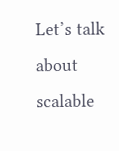Let’s talk about scalable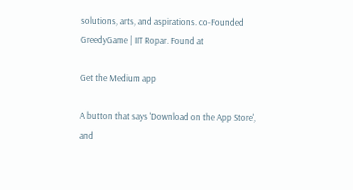solutions, arts, and aspirations. co-Founded GreedyGame | IIT Ropar. Found at

Get the Medium app

A button that says 'Download on the App Store', and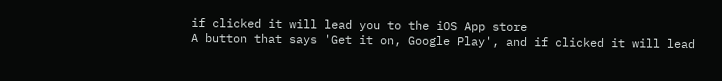if clicked it will lead you to the iOS App store
A button that says 'Get it on, Google Play', and if clicked it will lead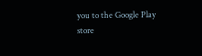you to the Google Play store